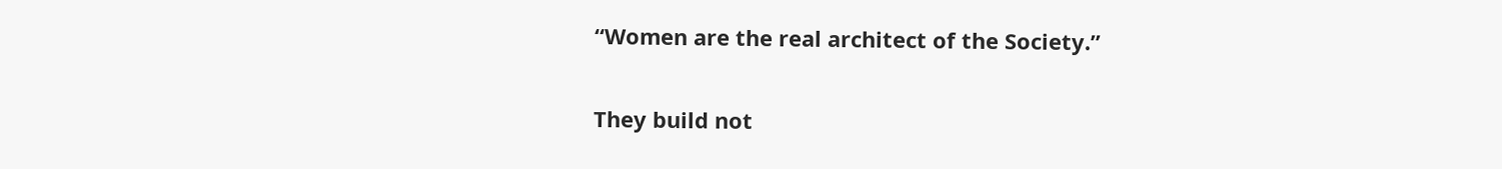“Women are the real architect of the Society.”

They build not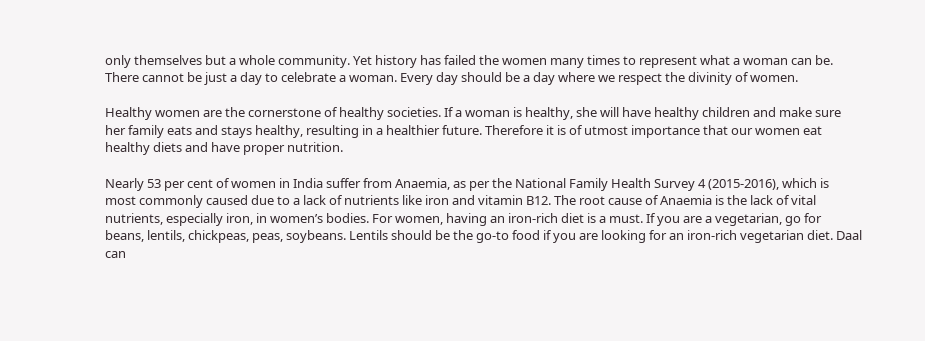only themselves but a whole community. Yet history has failed the women many times to represent what a woman can be. There cannot be just a day to celebrate a woman. Every day should be a day where we respect the divinity of women.

Healthy women are the cornerstone of healthy societies. If a woman is healthy, she will have healthy children and make sure her family eats and stays healthy, resulting in a healthier future. Therefore it is of utmost importance that our women eat healthy diets and have proper nutrition.

Nearly 53 per cent of women in India suffer from Anaemia, as per the National Family Health Survey 4 (2015-2016), which is most commonly caused due to a lack of nutrients like iron and vitamin B12. The root cause of Anaemia is the lack of vital nutrients, especially iron, in women’s bodies. For women, having an iron-rich diet is a must. If you are a vegetarian, go for beans, lentils, chickpeas, peas, soybeans. Lentils should be the go-to food if you are looking for an iron-rich vegetarian diet. Daal can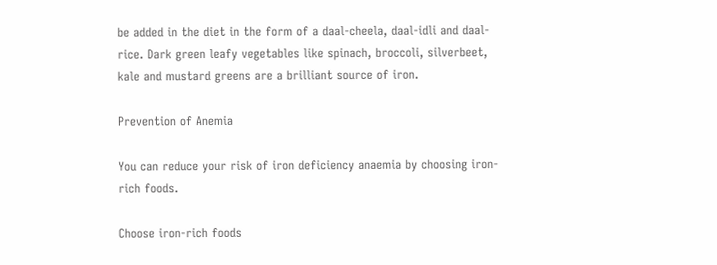be added in the diet in the form of a daal-cheela, daal-idli and daal-rice. Dark green leafy vegetables like spinach, broccoli, silverbeet, kale and mustard greens are a brilliant source of iron.

Prevention of Anemia

You can reduce your risk of iron deficiency anaemia by choosing iron-rich foods.

Choose iron-rich foods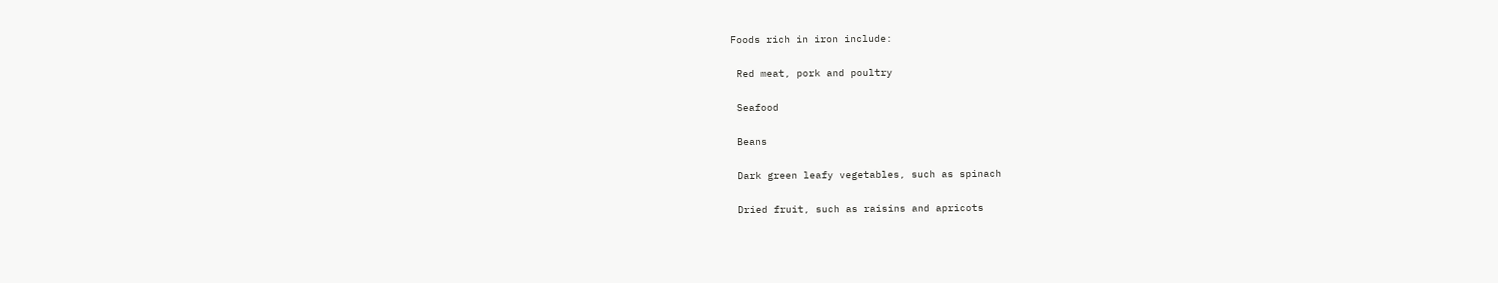Foods rich in iron include:

 Red meat, pork and poultry

 Seafood

 Beans

 Dark green leafy vegetables, such as spinach

 Dried fruit, such as raisins and apricots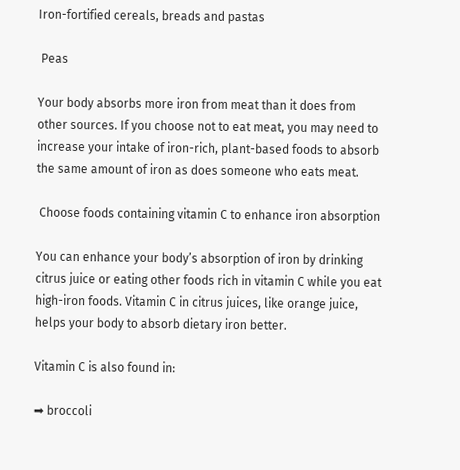Iron-fortified cereals, breads and pastas

 Peas

Your body absorbs more iron from meat than it does from other sources. If you choose not to eat meat, you may need to increase your intake of iron-rich, plant-based foods to absorb the same amount of iron as does someone who eats meat.

 Choose foods containing vitamin C to enhance iron absorption

You can enhance your body’s absorption of iron by drinking citrus juice or eating other foods rich in vitamin C while you eat high-iron foods. Vitamin C in citrus juices, like orange juice, helps your body to absorb dietary iron better.

Vitamin C is also found in:

➡ broccoli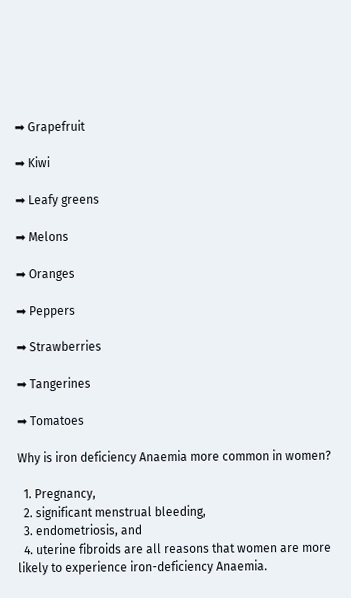➡ Grapefruit

➡ Kiwi

➡ Leafy greens

➡ Melons

➡ Oranges

➡ Peppers

➡ Strawberries

➡ Tangerines

➡ Tomatoes

Why is iron deficiency Anaemia more common in women?

  1. Pregnancy,
  2. significant menstrual bleeding,
  3. endometriosis, and
  4. uterine fibroids are all reasons that women are more likely to experience iron-deficiency Anaemia.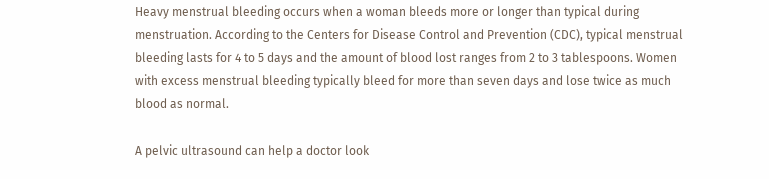Heavy menstrual bleeding occurs when a woman bleeds more or longer than typical during menstruation. According to the Centers for Disease Control and Prevention (CDC), typical menstrual bleeding lasts for 4 to 5 days and the amount of blood lost ranges from 2 to 3 tablespoons. Women with excess menstrual bleeding typically bleed for more than seven days and lose twice as much blood as normal.

A pelvic ultrasound can help a doctor look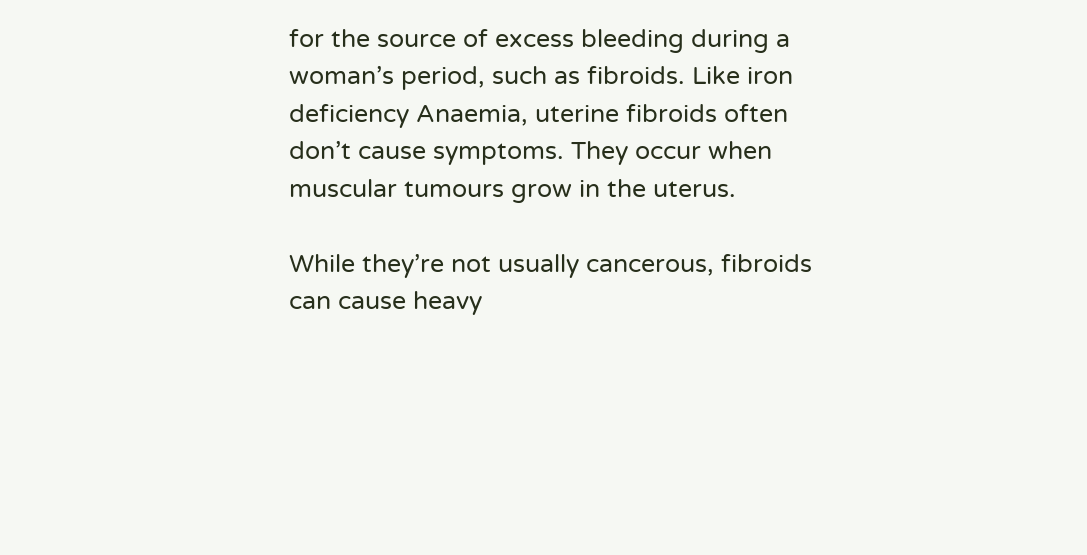for the source of excess bleeding during a woman’s period, such as fibroids. Like iron deficiency Anaemia, uterine fibroids often don’t cause symptoms. They occur when muscular tumours grow in the uterus.

While they’re not usually cancerous, fibroids can cause heavy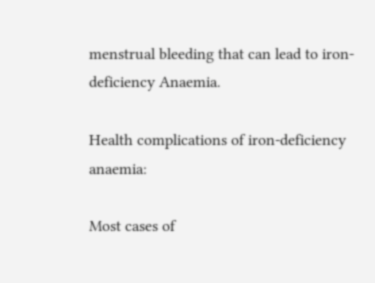menstrual bleeding that can lead to iron-deficiency Anaemia.

Health complications of iron-deficiency anaemia:

Most cases of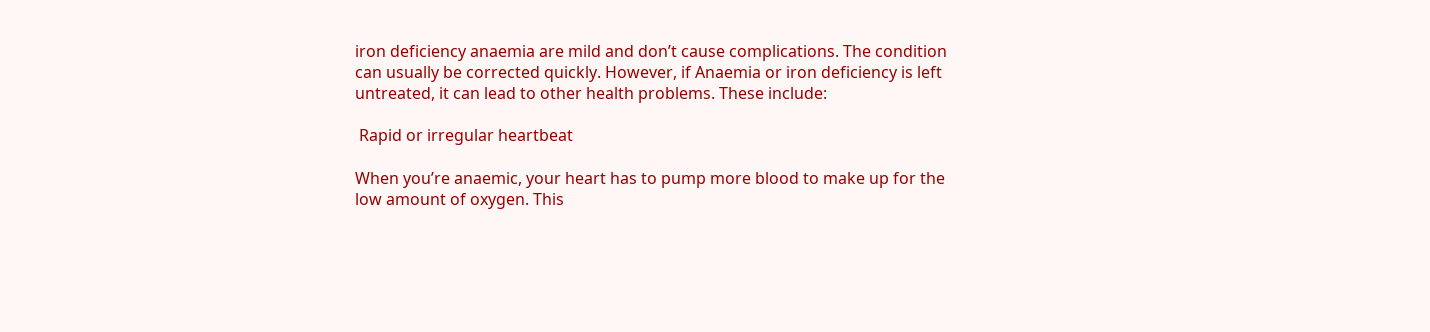iron deficiency anaemia are mild and don’t cause complications. The condition can usually be corrected quickly. However, if Anaemia or iron deficiency is left untreated, it can lead to other health problems. These include:

 Rapid or irregular heartbeat

When you’re anaemic, your heart has to pump more blood to make up for the low amount of oxygen. This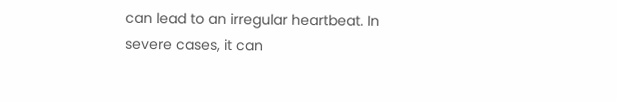can lead to an irregular heartbeat. In severe cases, it can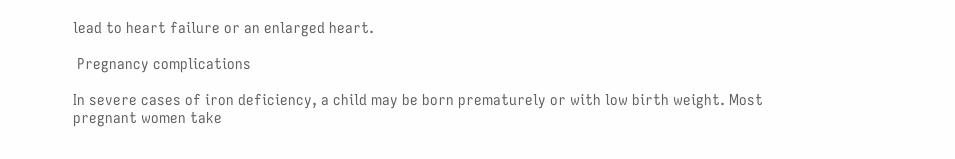lead to heart failure or an enlarged heart.

 Pregnancy complications

In severe cases of iron deficiency, a child may be born prematurely or with low birth weight. Most pregnant women take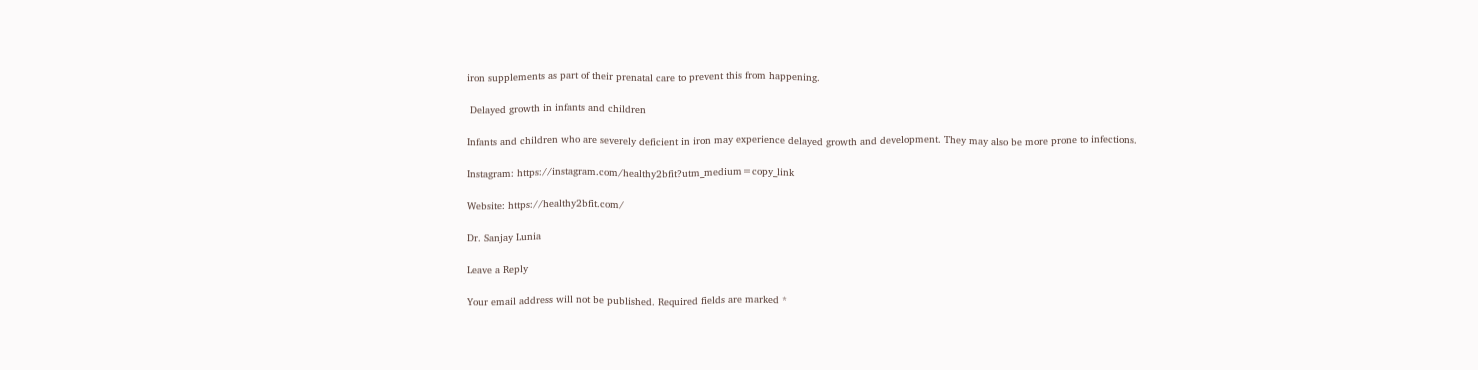iron supplements as part of their prenatal care to prevent this from happening.

 Delayed growth in infants and children

Infants and children who are severely deficient in iron may experience delayed growth and development. They may also be more prone to infections.

Instagram: https://instagram.com/healthy2bfit?utm_medium=copy_link

Website: https://healthy2bfit.com/

Dr. Sanjay Lunia

Leave a Reply

Your email address will not be published. Required fields are marked *